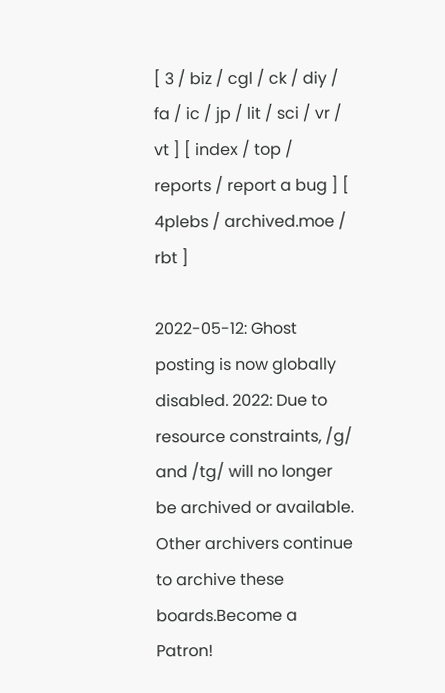[ 3 / biz / cgl / ck / diy / fa / ic / jp / lit / sci / vr / vt ] [ index / top / reports / report a bug ] [ 4plebs / archived.moe / rbt ]

2022-05-12: Ghost posting is now globally disabled. 2022: Due to resource constraints, /g/ and /tg/ will no longer be archived or available. Other archivers continue to archive these boards.Become a Patron!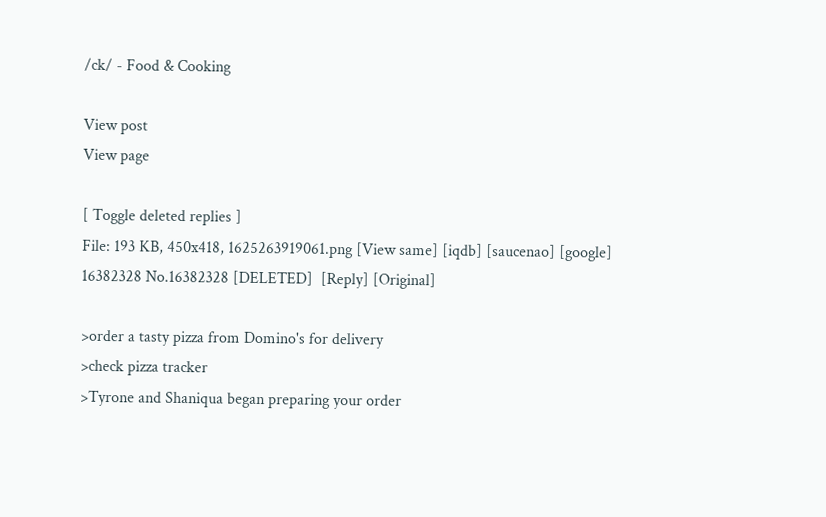/ck/ - Food & Cooking

View post
View page

[ Toggle deleted replies ]
File: 193 KB, 450x418, 1625263919061.png [View same] [iqdb] [saucenao] [google]
16382328 No.16382328 [DELETED]  [Reply] [Original]

>order a tasty pizza from Domino's for delivery
>check pizza tracker
>Tyrone and Shaniqua began preparing your order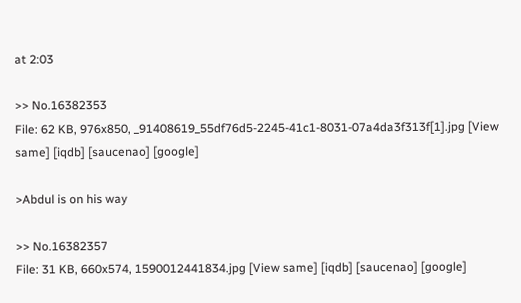at 2:03

>> No.16382353
File: 62 KB, 976x850, _91408619_55df76d5-2245-41c1-8031-07a4da3f313f[1].jpg [View same] [iqdb] [saucenao] [google]

>Abdul is on his way

>> No.16382357
File: 31 KB, 660x574, 1590012441834.jpg [View same] [iqdb] [saucenao] [google]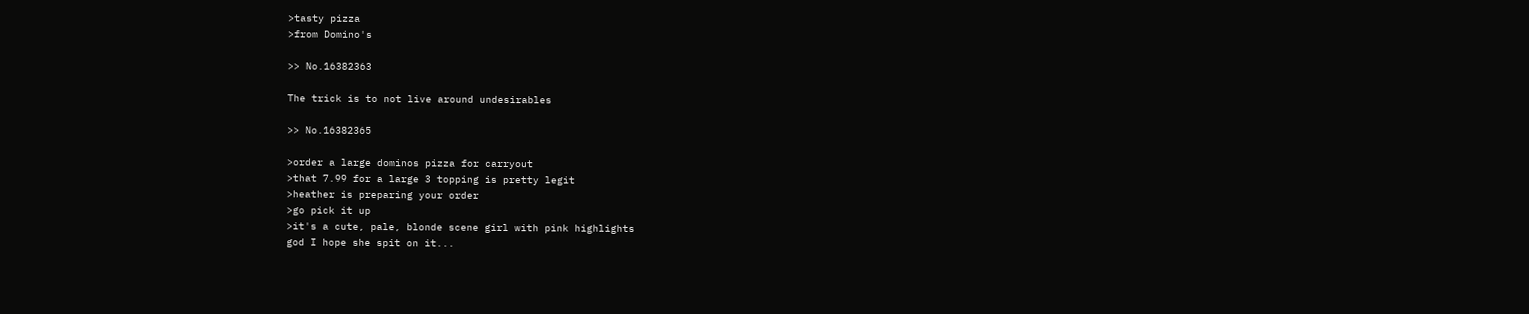>tasty pizza
>from Domino's

>> No.16382363

The trick is to not live around undesirables

>> No.16382365

>order a large dominos pizza for carryout
>that 7.99 for a large 3 topping is pretty legit
>heather is preparing your order
>go pick it up
>it's a cute, pale, blonde scene girl with pink highlights
god I hope she spit on it...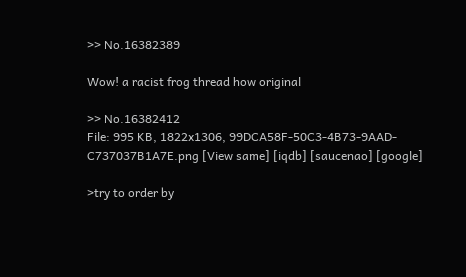>> No.16382389

Wow! a racist frog thread how original

>> No.16382412
File: 995 KB, 1822x1306, 99DCA58F-50C3-4B73-9AAD-C737037B1A7E.png [View same] [iqdb] [saucenao] [google]

>try to order by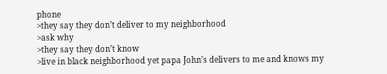phone
>they say they don’t deliver to my neighborhood
>ask why
>they say they don’t know
>live in black neighborhood yet papa John’s delivers to me and knows my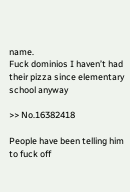name.
Fuck dominios I haven’t had their pizza since elementary school anyway

>> No.16382418

People have been telling him to fuck off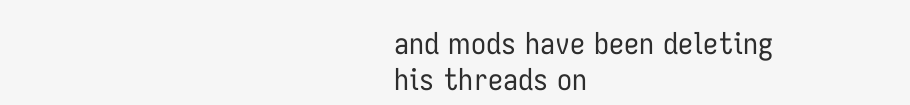and mods have been deleting his threads on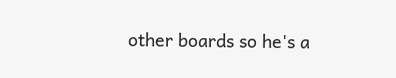other boards so he's a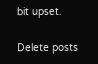bit upset.

Delete posts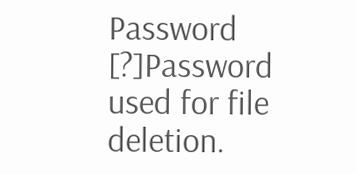Password [?]Password used for file deletion.